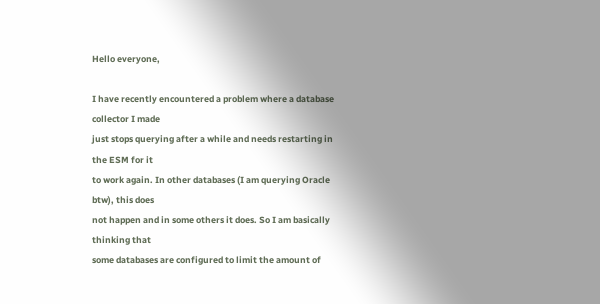Hello everyone,

I have recently encountered a problem where a database collector I made
just stops querying after a while and needs restarting in the ESM for it
to work again. In other databases (I am querying Oracle btw), this does
not happen and in some others it does. So I am basically thinking that
some databases are configured to limit the amount of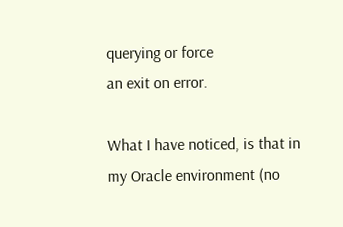querying or force
an exit on error.

What I have noticed, is that in my Oracle environment (no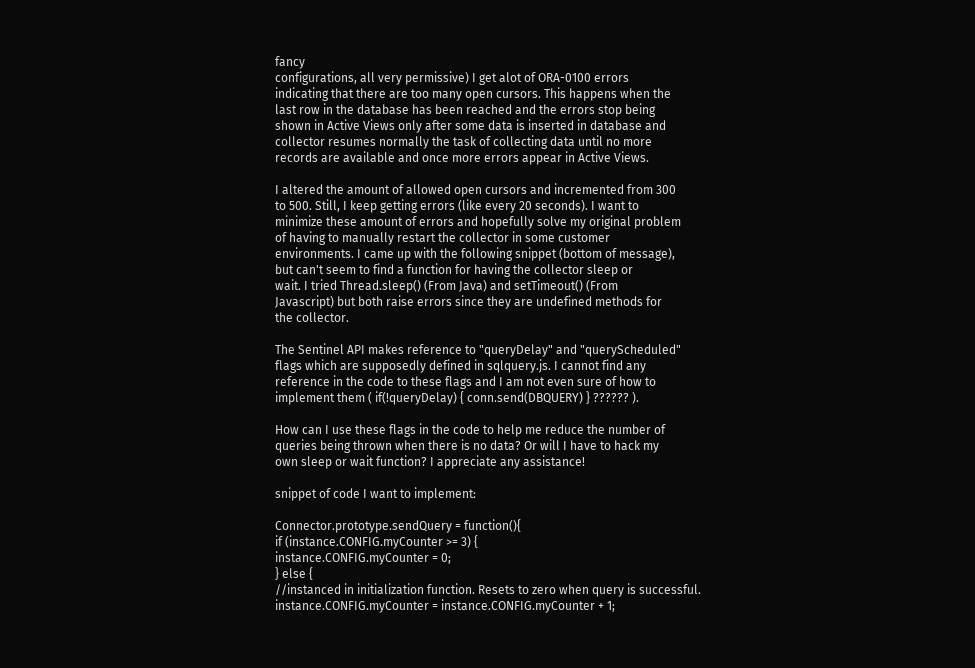fancy
configurations, all very permissive) I get alot of ORA-0100 errors
indicating that there are too many open cursors. This happens when the
last row in the database has been reached and the errors stop being
shown in Active Views only after some data is inserted in database and
collector resumes normally the task of collecting data until no more
records are available and once more errors appear in Active Views.

I altered the amount of allowed open cursors and incremented from 300
to 500. Still, I keep getting errors (like every 20 seconds). I want to
minimize these amount of errors and hopefully solve my original problem
of having to manually restart the collector in some customer
environments. I came up with the following snippet (bottom of message),
but can't seem to find a function for having the collector sleep or
wait. I tried Thread.sleep() (From Java) and setTimeout() (From
Javascript) but both raise errors since they are undefined methods for
the collector.

The Sentinel API makes reference to "queryDelay" and "queryScheduled"
flags which are supposedly defined in sqlquery.js. I cannot find any
reference in the code to these flags and I am not even sure of how to
implement them ( if(!queryDelay) { conn.send(DBQUERY) } ?????? ).

How can I use these flags in the code to help me reduce the number of
queries being thrown when there is no data? Or will I have to hack my
own sleep or wait function? I appreciate any assistance!

snippet of code I want to implement:

Connector.prototype.sendQuery = function(){
if (instance.CONFIG.myCounter >= 3) {
instance.CONFIG.myCounter = 0;
} else {
//instanced in initialization function. Resets to zero when query is successful.
instance.CONFIG.myCounter = instance.CONFIG.myCounter + 1;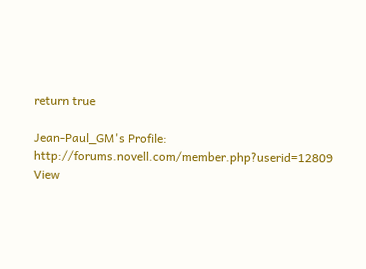return true

Jean-Paul_GM's Profile: http://forums.novell.com/member.php?userid=12809
View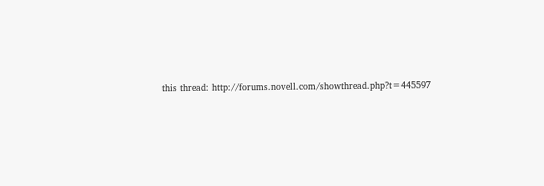this thread: http://forums.novell.com/showthread.php?t=445597